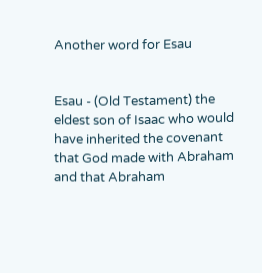Another word for Esau


Esau - (Old Testament) the eldest son of Isaac who would have inherited the covenant that God made with Abraham and that Abraham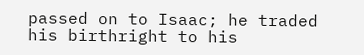passed on to Isaac; he traded his birthright to his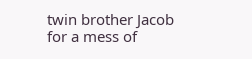twin brother Jacob for a mess of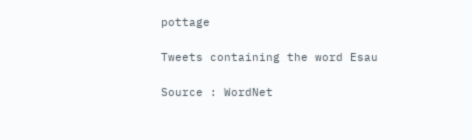pottage

Tweets containing the word Esau

Source : WordNet